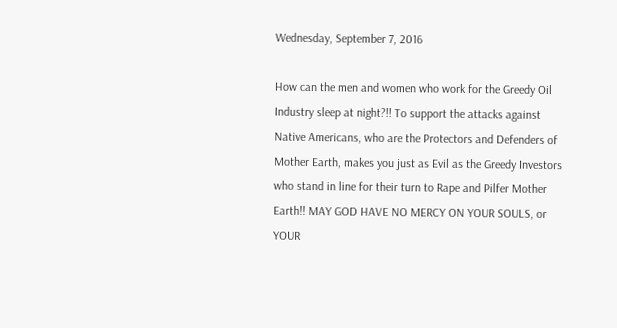Wednesday, September 7, 2016

How can the men and women who work for the Greedy Oil Industry sleep at night?!! To support the attacks against Native Americans, who are the Protectors and Defenders of Mother Earth, makes you just as Evil as the Greedy Investors who stand in line for their turn to Rape and Pilfer Mother Earth!! MAY GOD HAVE NO MERCY ON YOUR SOULS, or YOUR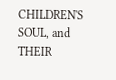CHILDREN'S SOUL, and THEIR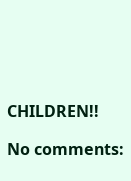CHILDREN!!

No comments: